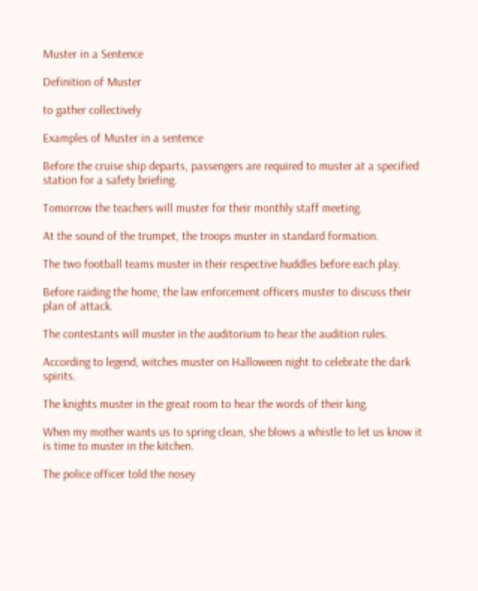Muster in a Sentence

Definition of Muster

to gather collectively

Examples of Muster in a sentence

Before the cruise ship departs, passengers are required to muster at a specified station for a safety briefing.

Tomorrow the teachers will muster for their monthly staff meeting.

At the sound of the trumpet, the troops muster in standard formation.

The two football teams muster in their respective huddles before each play.

Before raiding the home, the law enforcement officers muster to discuss their plan of attack.

The contestants will muster in the auditorium to hear the audition rules.

According to legend, witches muster on Halloween night to celebrate the dark spirits.

The knights muster in the great room to hear the words of their king.

When my mother wants us to spring clean, she blows a whistle to let us know it is time to muster in the kitchen.

The police officer told the nosey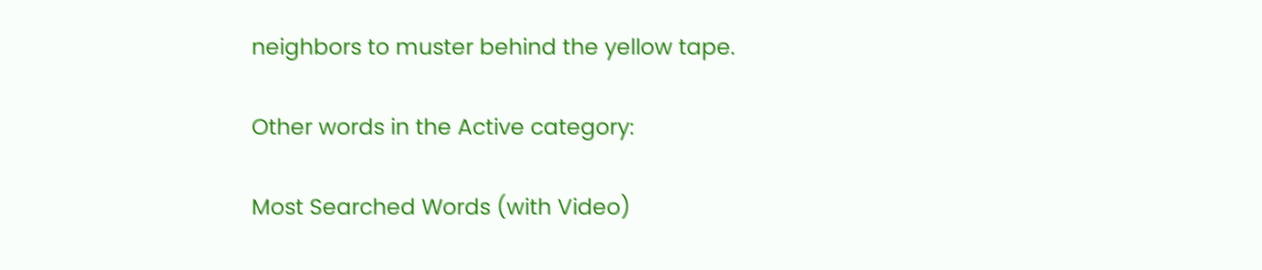neighbors to muster behind the yellow tape.

Other words in the Active category:

Most Searched Words (with Video)